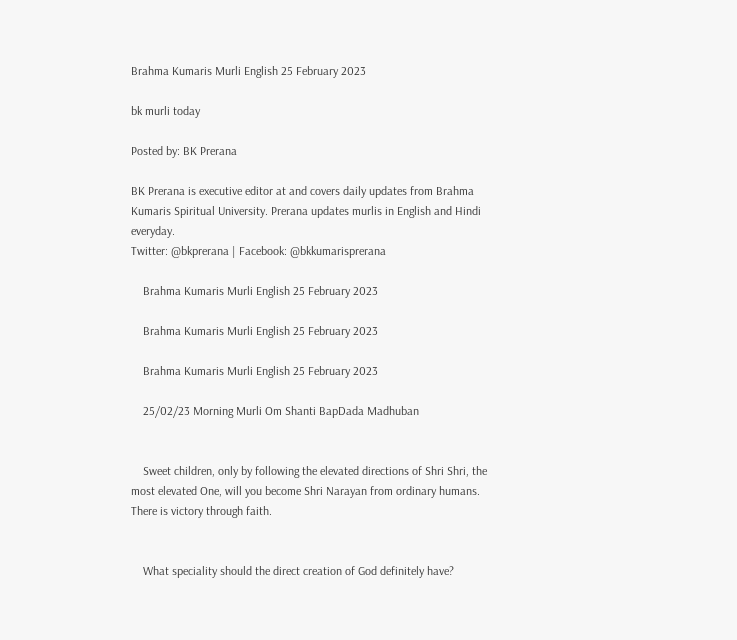Brahma Kumaris Murli English 25 February 2023

bk murli today

Posted by: BK Prerana

BK Prerana is executive editor at and covers daily updates from Brahma Kumaris Spiritual University. Prerana updates murlis in English and Hindi everyday.
Twitter: @bkprerana | Facebook: @bkkumarisprerana

    Brahma Kumaris Murli English 25 February 2023

    Brahma Kumaris Murli English 25 February 2023

    Brahma Kumaris Murli English 25 February 2023

    25/02/23 Morning Murli Om Shanti BapDada Madhuban


    Sweet children, only by following the elevated directions of Shri Shri, the most elevated One, will you become Shri Narayan from ordinary humans. There is victory through faith.


    What speciality should the direct creation of God definitely have?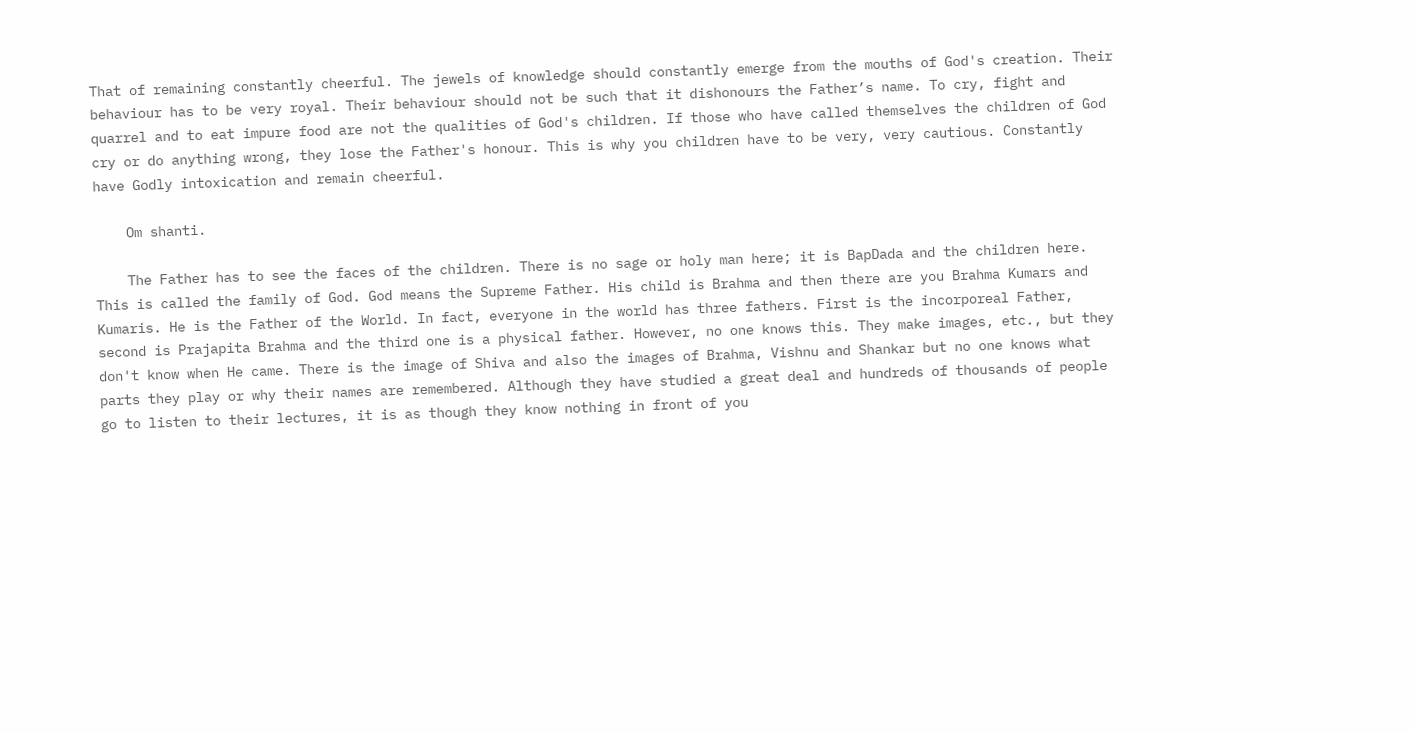That of remaining constantly cheerful. The jewels of knowledge should constantly emerge from the mouths of God's creation. Their behaviour has to be very royal. Their behaviour should not be such that it dishonours the Father’s name. To cry, fight and quarrel and to eat impure food are not the qualities of God's children. If those who have called themselves the children of God cry or do anything wrong, they lose the Father's honour. This is why you children have to be very, very cautious. Constantly have Godly intoxication and remain cheerful.

    Om shanti.

    The Father has to see the faces of the children. There is no sage or holy man here; it is BapDada and the children here. This is called the family of God. God means the Supreme Father. His child is Brahma and then there are you Brahma Kumars and Kumaris. He is the Father of the World. In fact, everyone in the world has three fathers. First is the incorporeal Father, second is Prajapita Brahma and the third one is a physical father. However, no one knows this. They make images, etc., but they don't know when He came. There is the image of Shiva and also the images of Brahma, Vishnu and Shankar but no one knows what parts they play or why their names are remembered. Although they have studied a great deal and hundreds of thousands of people go to listen to their lectures, it is as though they know nothing in front of you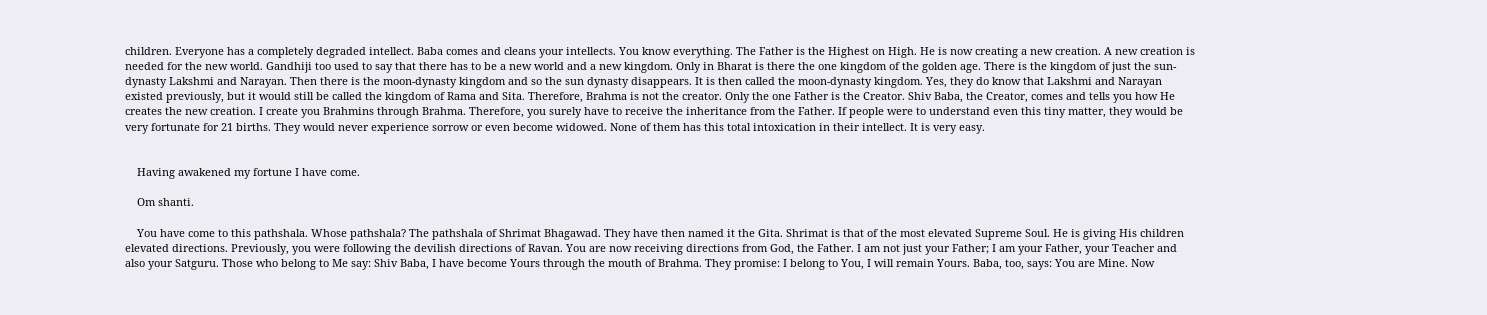children. Everyone has a completely degraded intellect. Baba comes and cleans your intellects. You know everything. The Father is the Highest on High. He is now creating a new creation. A new creation is needed for the new world. Gandhiji too used to say that there has to be a new world and a new kingdom. Only in Bharat is there the one kingdom of the golden age. There is the kingdom of just the sun-dynasty Lakshmi and Narayan. Then there is the moon-dynasty kingdom and so the sun dynasty disappears. It is then called the moon-dynasty kingdom. Yes, they do know that Lakshmi and Narayan existed previously, but it would still be called the kingdom of Rama and Sita. Therefore, Brahma is not the creator. Only the one Father is the Creator. Shiv Baba, the Creator, comes and tells you how He creates the new creation. I create you Brahmins through Brahma. Therefore, you surely have to receive the inheritance from the Father. If people were to understand even this tiny matter, they would be very fortunate for 21 births. They would never experience sorrow or even become widowed. None of them has this total intoxication in their intellect. It is very easy.


    Having awakened my fortune I have come.

    Om shanti.

    You have come to this pathshala. Whose pathshala? The pathshala of Shrimat Bhagawad. They have then named it the Gita. Shrimat is that of the most elevated Supreme Soul. He is giving His children elevated directions. Previously, you were following the devilish directions of Ravan. You are now receiving directions from God, the Father. I am not just your Father; I am your Father, your Teacher and also your Satguru. Those who belong to Me say: Shiv Baba, I have become Yours through the mouth of Brahma. They promise: I belong to You, I will remain Yours. Baba, too, says: You are Mine. Now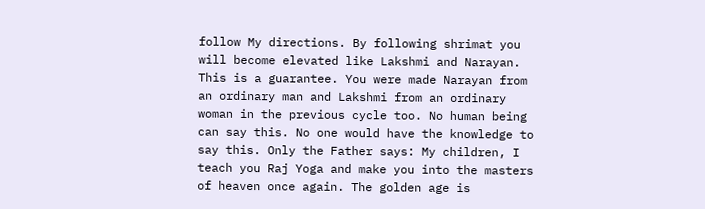follow My directions. By following shrimat you will become elevated like Lakshmi and Narayan. This is a guarantee. You were made Narayan from an ordinary man and Lakshmi from an ordinary woman in the previous cycle too. No human being can say this. No one would have the knowledge to say this. Only the Father says: My children, I teach you Raj Yoga and make you into the masters of heaven once again. The golden age is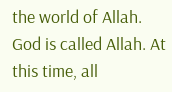the world of Allah. God is called Allah. At this time, all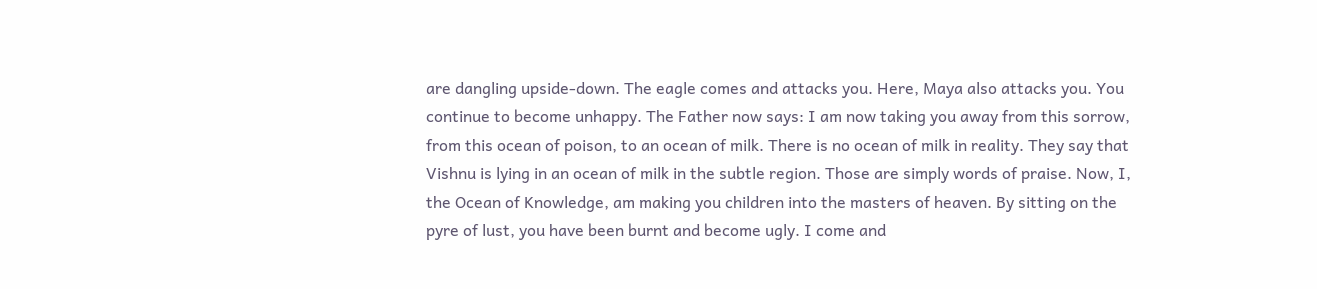are dangling upside-down. The eagle comes and attacks you. Here, Maya also attacks you. You continue to become unhappy. The Father now says: I am now taking you away from this sorrow, from this ocean of poison, to an ocean of milk. There is no ocean of milk in reality. They say that Vishnu is lying in an ocean of milk in the subtle region. Those are simply words of praise. Now, I, the Ocean of Knowledge, am making you children into the masters of heaven. By sitting on the pyre of lust, you have been burnt and become ugly. I come and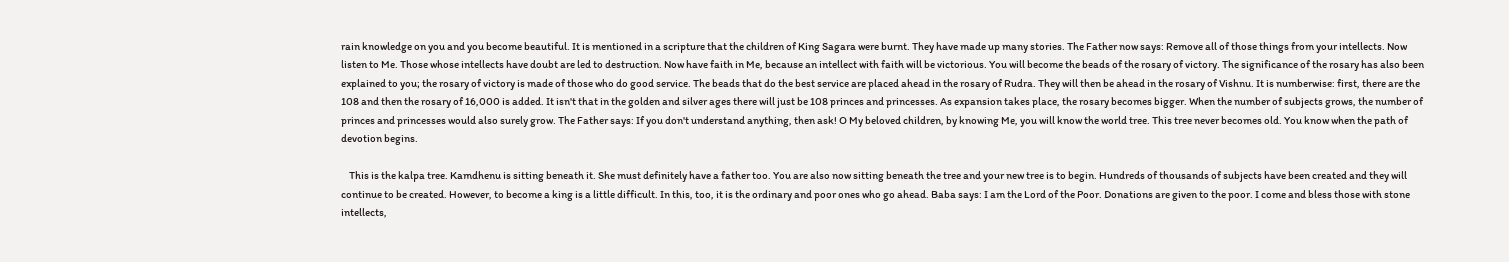rain knowledge on you and you become beautiful. It is mentioned in a scripture that the children of King Sagara were burnt. They have made up many stories. The Father now says: Remove all of those things from your intellects. Now listen to Me. Those whose intellects have doubt are led to destruction. Now have faith in Me, because an intellect with faith will be victorious. You will become the beads of the rosary of victory. The significance of the rosary has also been explained to you; the rosary of victory is made of those who do good service. The beads that do the best service are placed ahead in the rosary of Rudra. They will then be ahead in the rosary of Vishnu. It is numberwise: first, there are the 108 and then the rosary of 16,000 is added. It isn't that in the golden and silver ages there will just be 108 princes and princesses. As expansion takes place, the rosary becomes bigger. When the number of subjects grows, the number of princes and princesses would also surely grow. The Father says: If you don't understand anything, then ask! O My beloved children, by knowing Me, you will know the world tree. This tree never becomes old. You know when the path of devotion begins.

    This is the kalpa tree. Kamdhenu is sitting beneath it. She must definitely have a father too. You are also now sitting beneath the tree and your new tree is to begin. Hundreds of thousands of subjects have been created and they will continue to be created. However, to become a king is a little difficult. In this, too, it is the ordinary and poor ones who go ahead. Baba says: I am the Lord of the Poor. Donations are given to the poor. I come and bless those with stone intellects,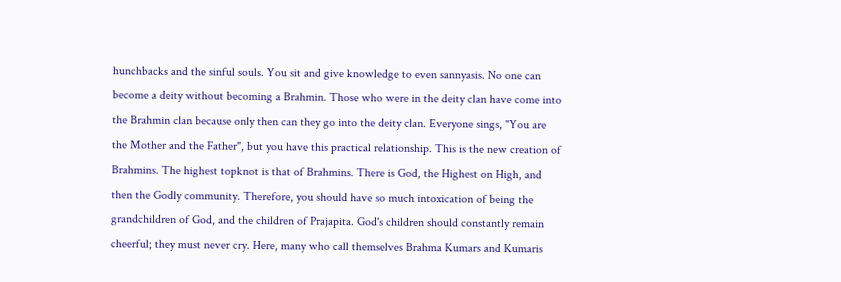hunchbacks and the sinful souls. You sit and give knowledge to even sannyasis. No one can become a deity without becoming a Brahmin. Those who were in the deity clan have come into the Brahmin clan because only then can they go into the deity clan. Everyone sings, "You are the Mother and the Father", but you have this practical relationship. This is the new creation of Brahmins. The highest topknot is that of Brahmins. There is God, the Highest on High, and then the Godly community. Therefore, you should have so much intoxication of being the grandchildren of God, and the children of Prajapita. God's children should constantly remain cheerful; they must never cry. Here, many who call themselves Brahma Kumars and Kumaris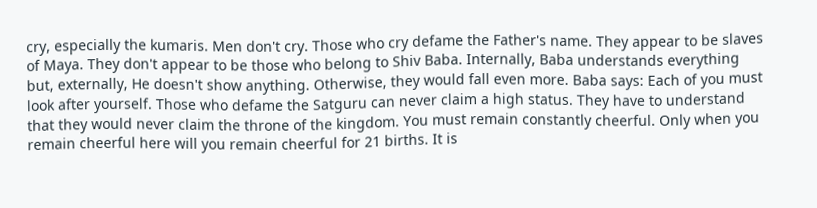cry, especially the kumaris. Men don't cry. Those who cry defame the Father's name. They appear to be slaves of Maya. They don't appear to be those who belong to Shiv Baba. Internally, Baba understands everything but, externally, He doesn't show anything. Otherwise, they would fall even more. Baba says: Each of you must look after yourself. Those who defame the Satguru can never claim a high status. They have to understand that they would never claim the throne of the kingdom. You must remain constantly cheerful. Only when you remain cheerful here will you remain cheerful for 21 births. It is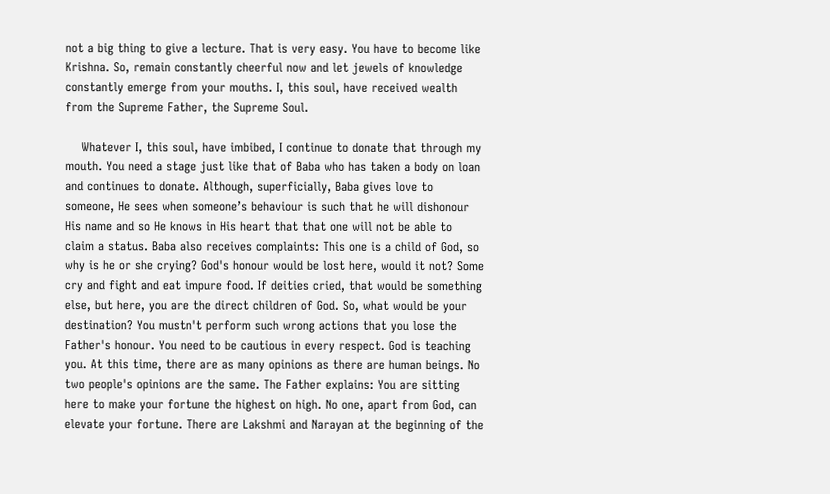not a big thing to give a lecture. That is very easy. You have to become like Krishna. So, remain constantly cheerful now and let jewels of knowledge constantly emerge from your mouths. I, this soul, have received wealth from the Supreme Father, the Supreme Soul.

    Whatever I, this soul, have imbibed, I continue to donate that through my mouth. You need a stage just like that of Baba who has taken a body on loan and continues to donate. Although, superficially, Baba gives love to someone, He sees when someone’s behaviour is such that he will dishonour His name and so He knows in His heart that that one will not be able to claim a status. Baba also receives complaints: This one is a child of God, so why is he or she crying? God's honour would be lost here, would it not? Some cry and fight and eat impure food. If deities cried, that would be something else, but here, you are the direct children of God. So, what would be your destination? You mustn't perform such wrong actions that you lose the Father's honour. You need to be cautious in every respect. God is teaching you. At this time, there are as many opinions as there are human beings. No two people's opinions are the same. The Father explains: You are sitting here to make your fortune the highest on high. No one, apart from God, can elevate your fortune. There are Lakshmi and Narayan at the beginning of the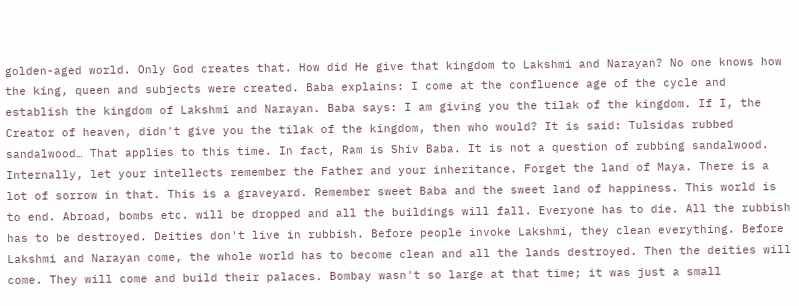golden-aged world. Only God creates that. How did He give that kingdom to Lakshmi and Narayan? No one knows how the king, queen and subjects were created. Baba explains: I come at the confluence age of the cycle and establish the kingdom of Lakshmi and Narayan. Baba says: I am giving you the tilak of the kingdom. If I, the Creator of heaven, didn't give you the tilak of the kingdom, then who would? It is said: Tulsidas rubbed sandalwood… That applies to this time. In fact, Ram is Shiv Baba. It is not a question of rubbing sandalwood. Internally, let your intellects remember the Father and your inheritance. Forget the land of Maya. There is a lot of sorrow in that. This is a graveyard. Remember sweet Baba and the sweet land of happiness. This world is to end. Abroad, bombs etc. will be dropped and all the buildings will fall. Everyone has to die. All the rubbish has to be destroyed. Deities don't live in rubbish. Before people invoke Lakshmi, they clean everything. Before Lakshmi and Narayan come, the whole world has to become clean and all the lands destroyed. Then the deities will come. They will come and build their palaces. Bombay wasn't so large at that time; it was just a small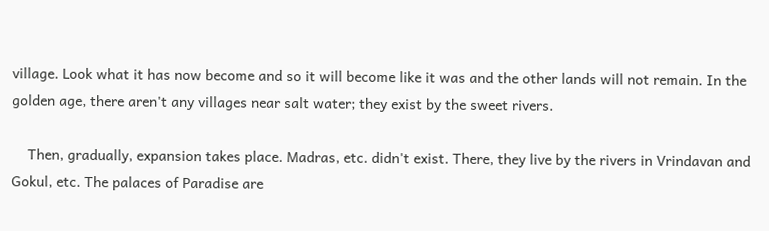village. Look what it has now become and so it will become like it was and the other lands will not remain. In the golden age, there aren't any villages near salt water; they exist by the sweet rivers.

    Then, gradually, expansion takes place. Madras, etc. didn't exist. There, they live by the rivers in Vrindavan and Gokul, etc. The palaces of Paradise are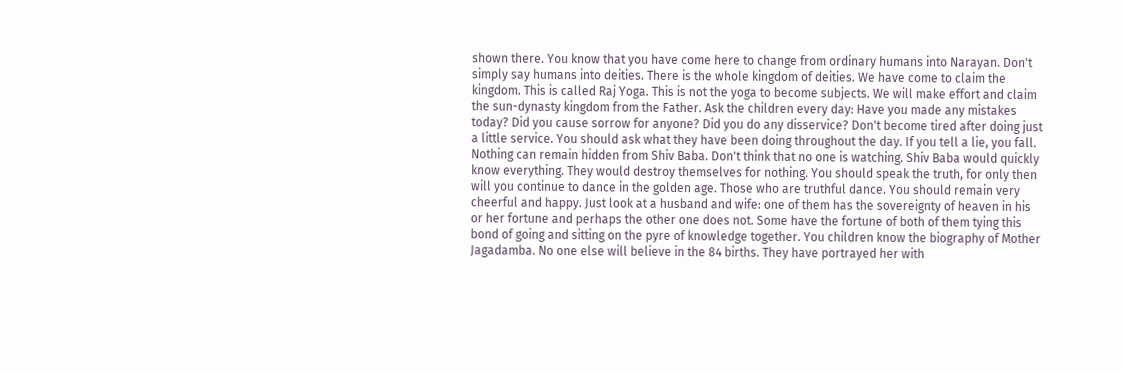shown there. You know that you have come here to change from ordinary humans into Narayan. Don't simply say humans into deities. There is the whole kingdom of deities. We have come to claim the kingdom. This is called Raj Yoga. This is not the yoga to become subjects. We will make effort and claim the sun-dynasty kingdom from the Father. Ask the children every day: Have you made any mistakes today? Did you cause sorrow for anyone? Did you do any disservice? Don't become tired after doing just a little service. You should ask what they have been doing throughout the day. If you tell a lie, you fall. Nothing can remain hidden from Shiv Baba. Don't think that no one is watching. Shiv Baba would quickly know everything. They would destroy themselves for nothing. You should speak the truth, for only then will you continue to dance in the golden age. Those who are truthful dance. You should remain very cheerful and happy. Just look at a husband and wife: one of them has the sovereignty of heaven in his or her fortune and perhaps the other one does not. Some have the fortune of both of them tying this bond of going and sitting on the pyre of knowledge together. You children know the biography of Mother Jagadamba. No one else will believe in the 84 births. They have portrayed her with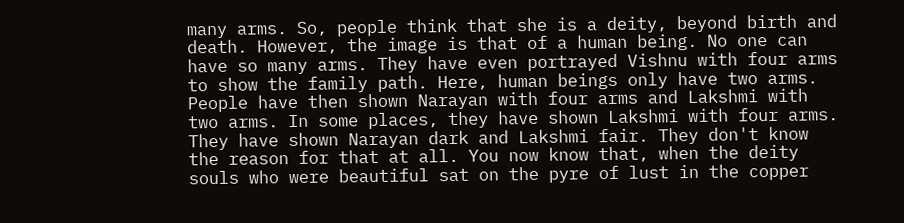many arms. So, people think that she is a deity, beyond birth and death. However, the image is that of a human being. No one can have so many arms. They have even portrayed Vishnu with four arms to show the family path. Here, human beings only have two arms. People have then shown Narayan with four arms and Lakshmi with two arms. In some places, they have shown Lakshmi with four arms. They have shown Narayan dark and Lakshmi fair. They don't know the reason for that at all. You now know that, when the deity souls who were beautiful sat on the pyre of lust in the copper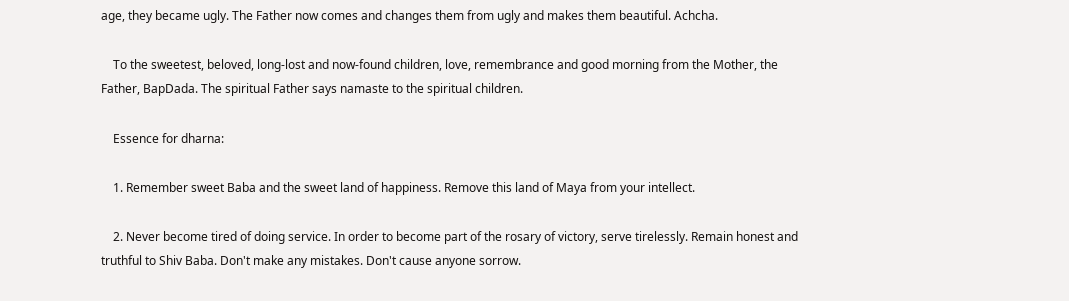age, they became ugly. The Father now comes and changes them from ugly and makes them beautiful. Achcha.

    To the sweetest, beloved, long-lost and now-found children, love, remembrance and good morning from the Mother, the Father, BapDada. The spiritual Father says namaste to the spiritual children.

    Essence for dharna:

    1. Remember sweet Baba and the sweet land of happiness. Remove this land of Maya from your intellect.

    2. Never become tired of doing service. In order to become part of the rosary of victory, serve tirelessly. Remain honest and truthful to Shiv Baba. Don't make any mistakes. Don't cause anyone sorrow.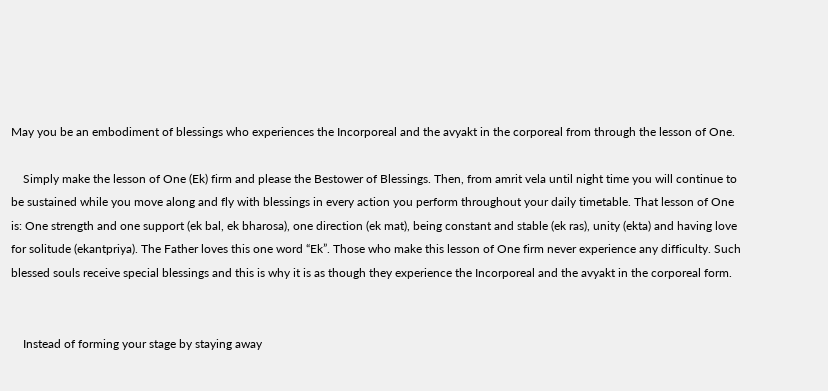May you be an embodiment of blessings who experiences the Incorporeal and the avyakt in the corporeal from through the lesson of One.

    Simply make the lesson of One (Ek) firm and please the Bestower of Blessings. Then, from amrit vela until night time you will continue to be sustained while you move along and fly with blessings in every action you perform throughout your daily timetable. That lesson of One is: One strength and one support (ek bal, ek bharosa), one direction (ek mat), being constant and stable (ek ras), unity (ekta) and having love for solitude (ekantpriya). The Father loves this one word “Ek”. Those who make this lesson of One firm never experience any difficulty. Such blessed souls receive special blessings and this is why it is as though they experience the Incorporeal and the avyakt in the corporeal form.


    Instead of forming your stage by staying away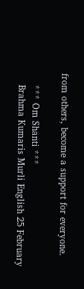from others, become a support for everyone.

    *** Om Shanti ***
    Brahma Kumaris Murli English 25 February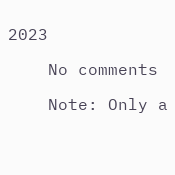2023

    No comments

    Note: Only a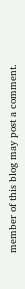member of this blog may post a comment.